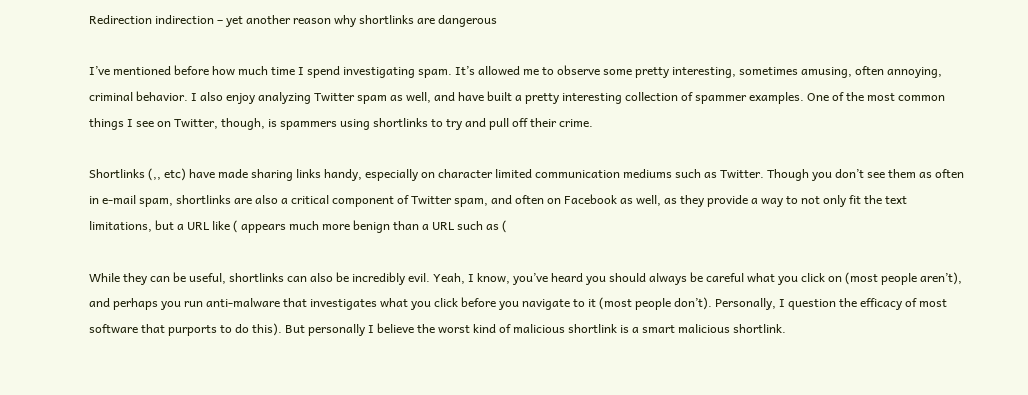Redirection indirection – yet another reason why shortlinks are dangerous

I’ve mentioned before how much time I spend investigating spam. It’s allowed me to observe some pretty interesting, sometimes amusing, often annoying, criminal behavior. I also enjoy analyzing Twitter spam as well, and have built a pretty interesting collection of spammer examples. One of the most common things I see on Twitter, though, is spammers using shortlinks to try and pull off their crime.

Shortlinks (,, etc) have made sharing links handy, especially on character limited communication mediums such as Twitter. Though you don’t see them as often in e-mail spam, shortlinks are also a critical component of Twitter spam, and often on Facebook as well, as they provide a way to not only fit the text limitations, but a URL like ( appears much more benign than a URL such as (

While they can be useful, shortlinks can also be incredibly evil. Yeah, I know, you’ve heard you should always be careful what you click on (most people aren’t), and perhaps you run anti-malware that investigates what you click before you navigate to it (most people don’t). Personally, I question the efficacy of most software that purports to do this). But personally I believe the worst kind of malicious shortlink is a smart malicious shortlink.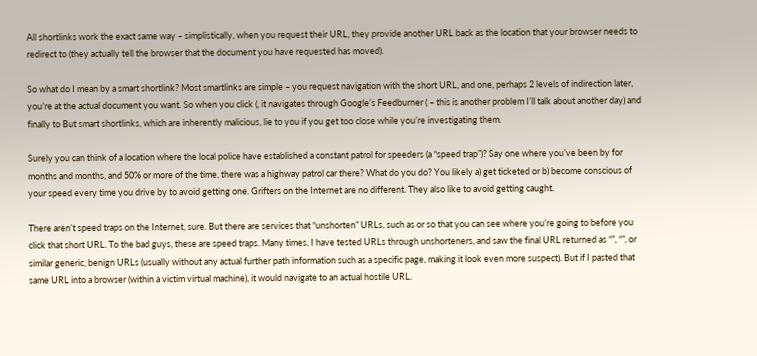All shortlinks work the exact same way – simplistically, when you request their URL, they provide another URL back as the location that your browser needs to redirect to (they actually tell the browser that the document you have requested has moved).

So what do I mean by a smart shortlink? Most smartlinks are simple – you request navigation with the short URL, and one, perhaps 2 levels of indirection later, you’re at the actual document you want. So when you click (, it navigates through Google’s Feedburner ( – this is another problem I’ll talk about another day) and finally to But smart shortlinks, which are inherently malicious, lie to you if you get too close while you’re investigating them.

Surely you can think of a location where the local police have established a constant patrol for speeders (a “speed trap”)? Say one where you’ve been by for months and months, and 50% or more of the time, there was a highway patrol car there? What do you do? You likely a) get ticketed or b) become conscious of your speed every time you drive by to avoid getting one. Grifters on the Internet are no different. They also like to avoid getting caught.

There aren’t speed traps on the Internet, sure. But there are services that “unshorten” URLs, such as or so that you can see where you’re going to before you click that short URL. To the bad guys, these are speed traps. Many times, I have tested URLs through unshorteners, and saw the final URL returned as “”, “”, or similar generic, benign URLs (usually without any actual further path information such as a specific page, making it look even more suspect). But if I pasted that same URL into a browser (within a victim virtual machine), it would navigate to an actual hostile URL.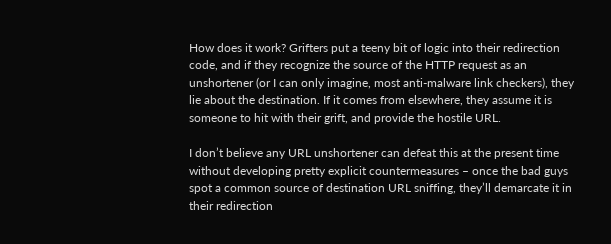How does it work? Grifters put a teeny bit of logic into their redirection code, and if they recognize the source of the HTTP request as an unshortener (or I can only imagine, most anti-malware link checkers), they lie about the destination. If it comes from elsewhere, they assume it is someone to hit with their grift, and provide the hostile URL.

I don’t believe any URL unshortener can defeat this at the present time without developing pretty explicit countermeasures – once the bad guys spot a common source of destination URL sniffing, they’ll demarcate it in their redirection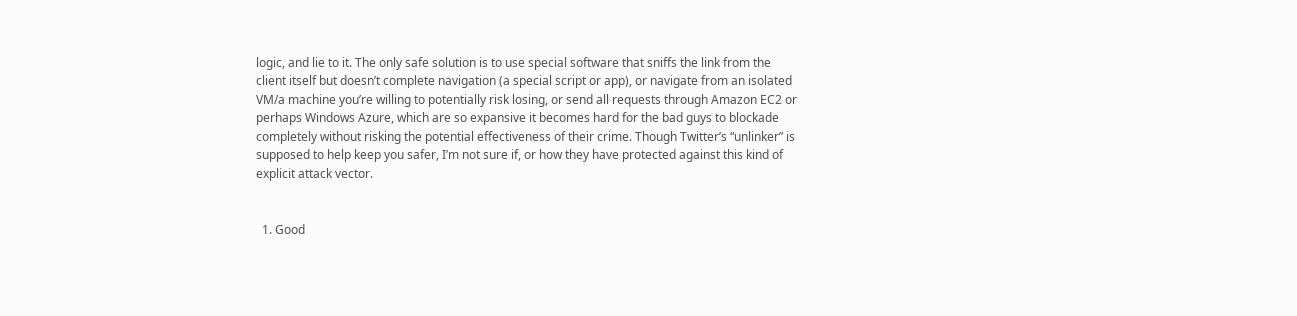logic, and lie to it. The only safe solution is to use special software that sniffs the link from the client itself but doesn’t complete navigation (a special script or app), or navigate from an isolated VM/a machine you’re willing to potentially risk losing, or send all requests through Amazon EC2 or perhaps Windows Azure, which are so expansive it becomes hard for the bad guys to blockade completely without risking the potential effectiveness of their crime. Though Twitter’s “unlinker” is supposed to help keep you safer, I’m not sure if, or how they have protected against this kind of explicit attack vector.


  1. Good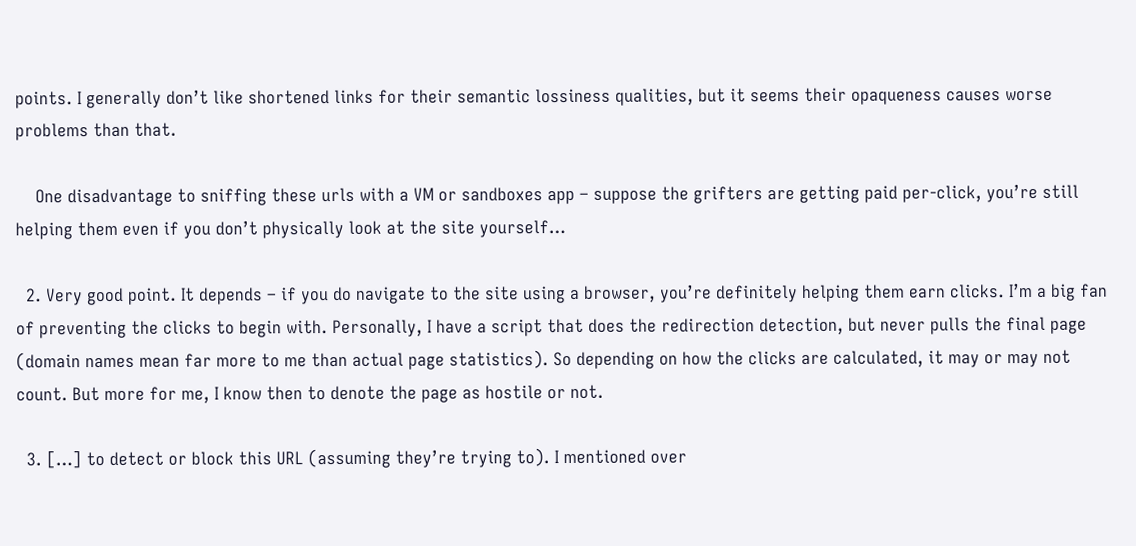points. I generally don’t like shortened links for their semantic lossiness qualities, but it seems their opaqueness causes worse problems than that.

    One disadvantage to sniffing these urls with a VM or sandboxes app – suppose the grifters are getting paid per-click, you’re still helping them even if you don’t physically look at the site yourself…

  2. Very good point. It depends – if you do navigate to the site using a browser, you’re definitely helping them earn clicks. I’m a big fan of preventing the clicks to begin with. Personally, I have a script that does the redirection detection, but never pulls the final page (domain names mean far more to me than actual page statistics). So depending on how the clicks are calculated, it may or may not count. But more for me, I know then to denote the page as hostile or not.

  3. […] to detect or block this URL (assuming they’re trying to). I mentioned over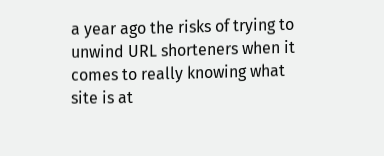a year ago the risks of trying to unwind URL shorteners when it comes to really knowing what site is at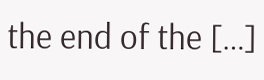the end of the […]